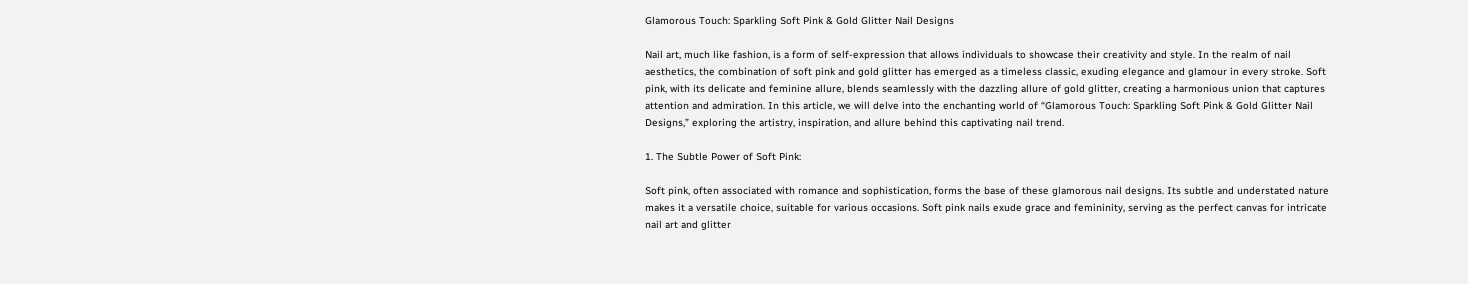Glamorous Touch: Sparkling Soft Pink & Gold Glitter Nail Designs

Nail art, much like fashion, is a form of self-expression that allows individuals to showcase their creativity and style. In the realm of nail aesthetics, the combination of soft pink and gold glitter has emerged as a timeless classic, exuding elegance and glamour in every stroke. Soft pink, with its delicate and feminine allure, blends seamlessly with the dazzling allure of gold glitter, creating a harmonious union that captures attention and admiration. In this article, we will delve into the enchanting world of “Glamorous Touch: Sparkling Soft Pink & Gold Glitter Nail Designs,” exploring the artistry, inspiration, and allure behind this captivating nail trend.

1. The Subtle Power of Soft Pink:

Soft pink, often associated with romance and sophistication, forms the base of these glamorous nail designs. Its subtle and understated nature makes it a versatile choice, suitable for various occasions. Soft pink nails exude grace and femininity, serving as the perfect canvas for intricate nail art and glitter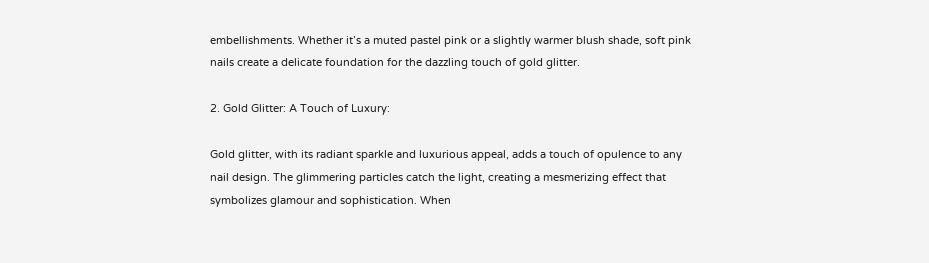embellishments. Whether it’s a muted pastel pink or a slightly warmer blush shade, soft pink nails create a delicate foundation for the dazzling touch of gold glitter.

2. Gold Glitter: A Touch of Luxury:

Gold glitter, with its radiant sparkle and luxurious appeal, adds a touch of opulence to any nail design. The glimmering particles catch the light, creating a mesmerizing effect that symbolizes glamour and sophistication. When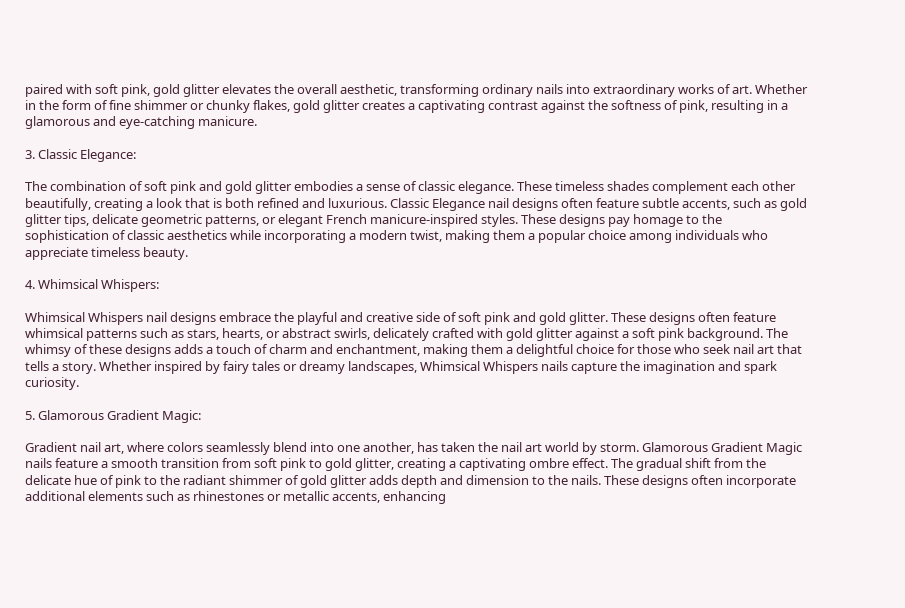paired with soft pink, gold glitter elevates the overall aesthetic, transforming ordinary nails into extraordinary works of art. Whether in the form of fine shimmer or chunky flakes, gold glitter creates a captivating contrast against the softness of pink, resulting in a glamorous and eye-catching manicure.

3. Classic Elegance:

The combination of soft pink and gold glitter embodies a sense of classic elegance. These timeless shades complement each other beautifully, creating a look that is both refined and luxurious. Classic Elegance nail designs often feature subtle accents, such as gold glitter tips, delicate geometric patterns, or elegant French manicure-inspired styles. These designs pay homage to the sophistication of classic aesthetics while incorporating a modern twist, making them a popular choice among individuals who appreciate timeless beauty.

4. Whimsical Whispers:

Whimsical Whispers nail designs embrace the playful and creative side of soft pink and gold glitter. These designs often feature whimsical patterns such as stars, hearts, or abstract swirls, delicately crafted with gold glitter against a soft pink background. The whimsy of these designs adds a touch of charm and enchantment, making them a delightful choice for those who seek nail art that tells a story. Whether inspired by fairy tales or dreamy landscapes, Whimsical Whispers nails capture the imagination and spark curiosity.

5. Glamorous Gradient Magic:

Gradient nail art, where colors seamlessly blend into one another, has taken the nail art world by storm. Glamorous Gradient Magic nails feature a smooth transition from soft pink to gold glitter, creating a captivating ombre effect. The gradual shift from the delicate hue of pink to the radiant shimmer of gold glitter adds depth and dimension to the nails. These designs often incorporate additional elements such as rhinestones or metallic accents, enhancing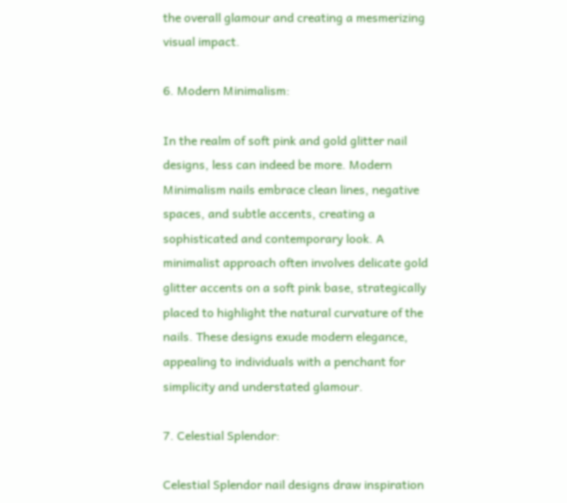the overall glamour and creating a mesmerizing visual impact.

6. Modern Minimalism:

In the realm of soft pink and gold glitter nail designs, less can indeed be more. Modern Minimalism nails embrace clean lines, negative spaces, and subtle accents, creating a sophisticated and contemporary look. A minimalist approach often involves delicate gold glitter accents on a soft pink base, strategically placed to highlight the natural curvature of the nails. These designs exude modern elegance, appealing to individuals with a penchant for simplicity and understated glamour.

7. Celestial Splendor:

Celestial Splendor nail designs draw inspiration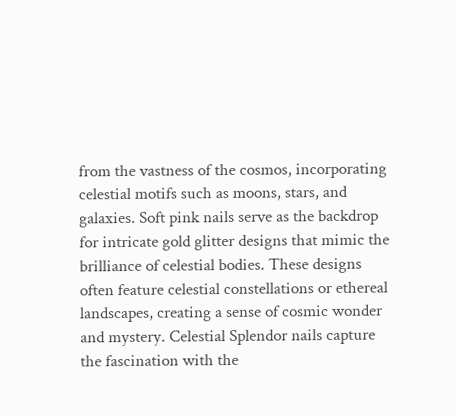from the vastness of the cosmos, incorporating celestial motifs such as moons, stars, and galaxies. Soft pink nails serve as the backdrop for intricate gold glitter designs that mimic the brilliance of celestial bodies. These designs often feature celestial constellations or ethereal landscapes, creating a sense of cosmic wonder and mystery. Celestial Splendor nails capture the fascination with the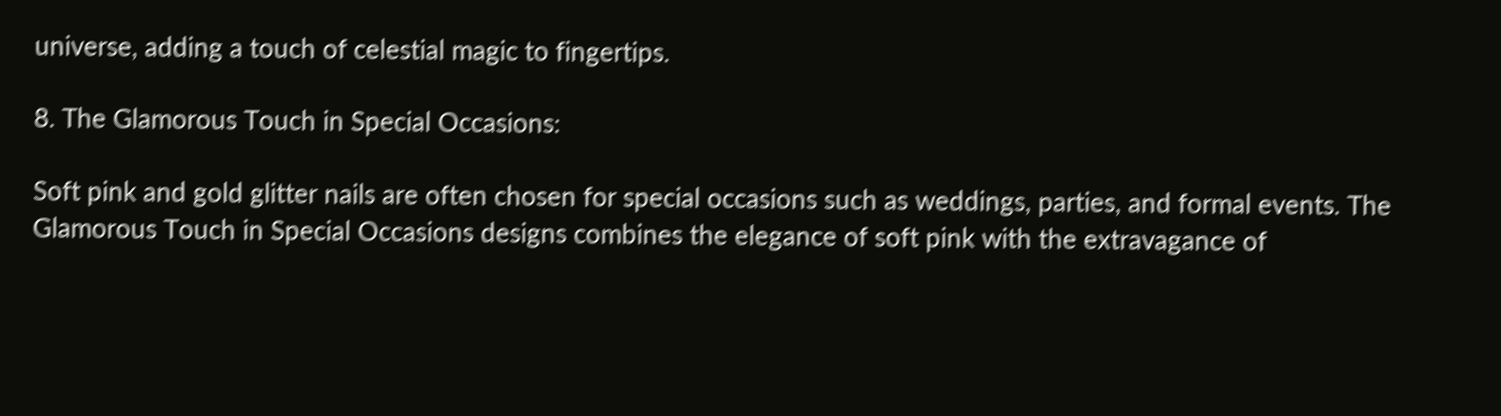universe, adding a touch of celestial magic to fingertips.

8. The Glamorous Touch in Special Occasions:

Soft pink and gold glitter nails are often chosen for special occasions such as weddings, parties, and formal events. The Glamorous Touch in Special Occasions designs combines the elegance of soft pink with the extravagance of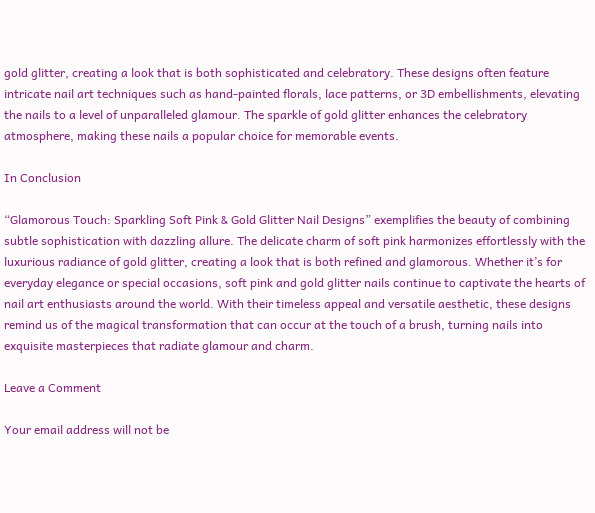gold glitter, creating a look that is both sophisticated and celebratory. These designs often feature intricate nail art techniques such as hand-painted florals, lace patterns, or 3D embellishments, elevating the nails to a level of unparalleled glamour. The sparkle of gold glitter enhances the celebratory atmosphere, making these nails a popular choice for memorable events.

In Conclusion

“Glamorous Touch: Sparkling Soft Pink & Gold Glitter Nail Designs” exemplifies the beauty of combining subtle sophistication with dazzling allure. The delicate charm of soft pink harmonizes effortlessly with the luxurious radiance of gold glitter, creating a look that is both refined and glamorous. Whether it’s for everyday elegance or special occasions, soft pink and gold glitter nails continue to captivate the hearts of nail art enthusiasts around the world. With their timeless appeal and versatile aesthetic, these designs remind us of the magical transformation that can occur at the touch of a brush, turning nails into exquisite masterpieces that radiate glamour and charm.

Leave a Comment

Your email address will not be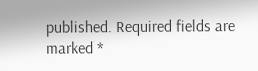published. Required fields are marked *